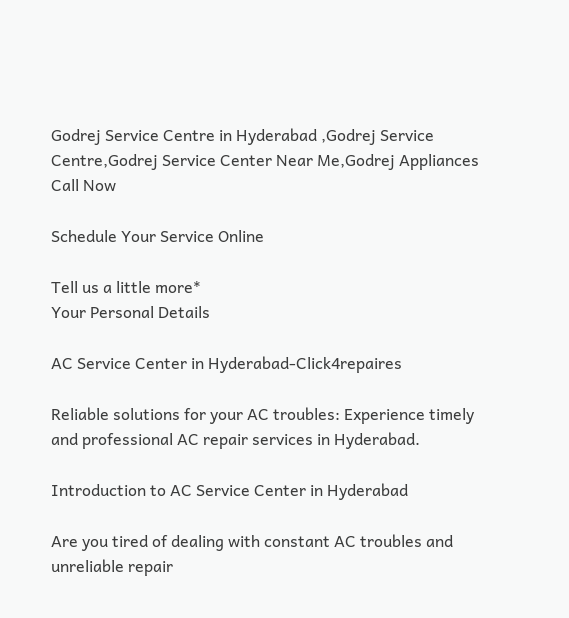Godrej Service Centre in Hyderabad ,Godrej Service Centre,Godrej Service Center Near Me,Godrej Appliances Call Now

Schedule Your Service Online

Tell us a little more*
Your Personal Details

AC Service Center in Hyderabad-Click4repaires

Reliable solutions for your AC troubles: Experience timely and professional AC repair services in Hyderabad.

Introduction to AC Service Center in Hyderabad

Are you tired of dealing with constant AC troubles and unreliable repair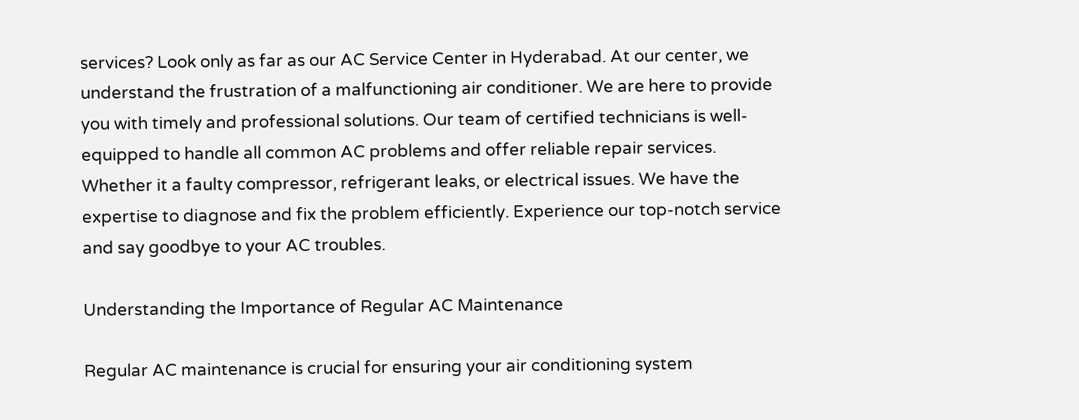services? Look only as far as our AC Service Center in Hyderabad. At our center, we understand the frustration of a malfunctioning air conditioner. We are here to provide you with timely and professional solutions. Our team of certified technicians is well-equipped to handle all common AC problems and offer reliable repair services. Whether it a faulty compressor, refrigerant leaks, or electrical issues. We have the expertise to diagnose and fix the problem efficiently. Experience our top-notch service and say goodbye to your AC troubles.

Understanding the Importance of Regular AC Maintenance

Regular AC maintenance is crucial for ensuring your air conditioning system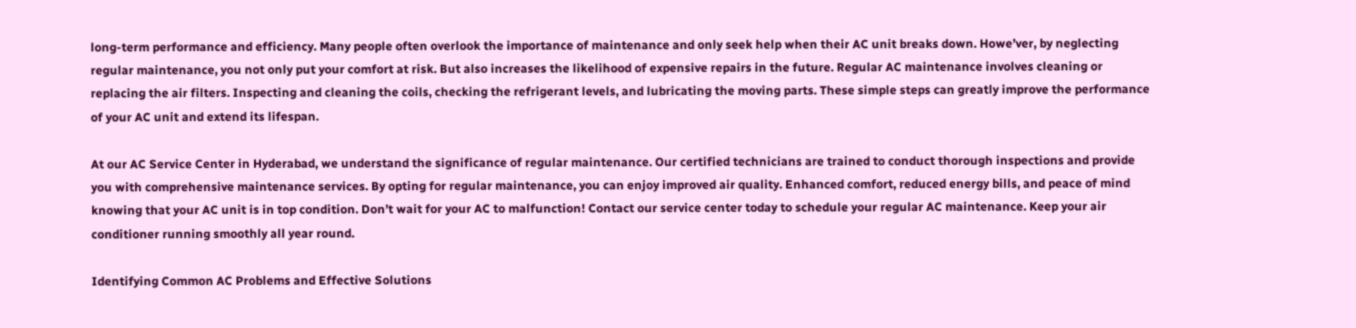long-term performance and efficiency. Many people often overlook the importance of maintenance and only seek help when their AC unit breaks down. Howe’ver, by neglecting regular maintenance, you not only put your comfort at risk. But also increases the likelihood of expensive repairs in the future. Regular AC maintenance involves cleaning or replacing the air filters. Inspecting and cleaning the coils, checking the refrigerant levels, and lubricating the moving parts. These simple steps can greatly improve the performance of your AC unit and extend its lifespan.

At our AC Service Center in Hyderabad, we understand the significance of regular maintenance. Our certified technicians are trained to conduct thorough inspections and provide you with comprehensive maintenance services. By opting for regular maintenance, you can enjoy improved air quality. Enhanced comfort, reduced energy bills, and peace of mind knowing that your AC unit is in top condition. Don’t wait for your AC to malfunction! Contact our service center today to schedule your regular AC maintenance. Keep your air conditioner running smoothly all year round.

Identifying Common AC Problems and Effective Solutions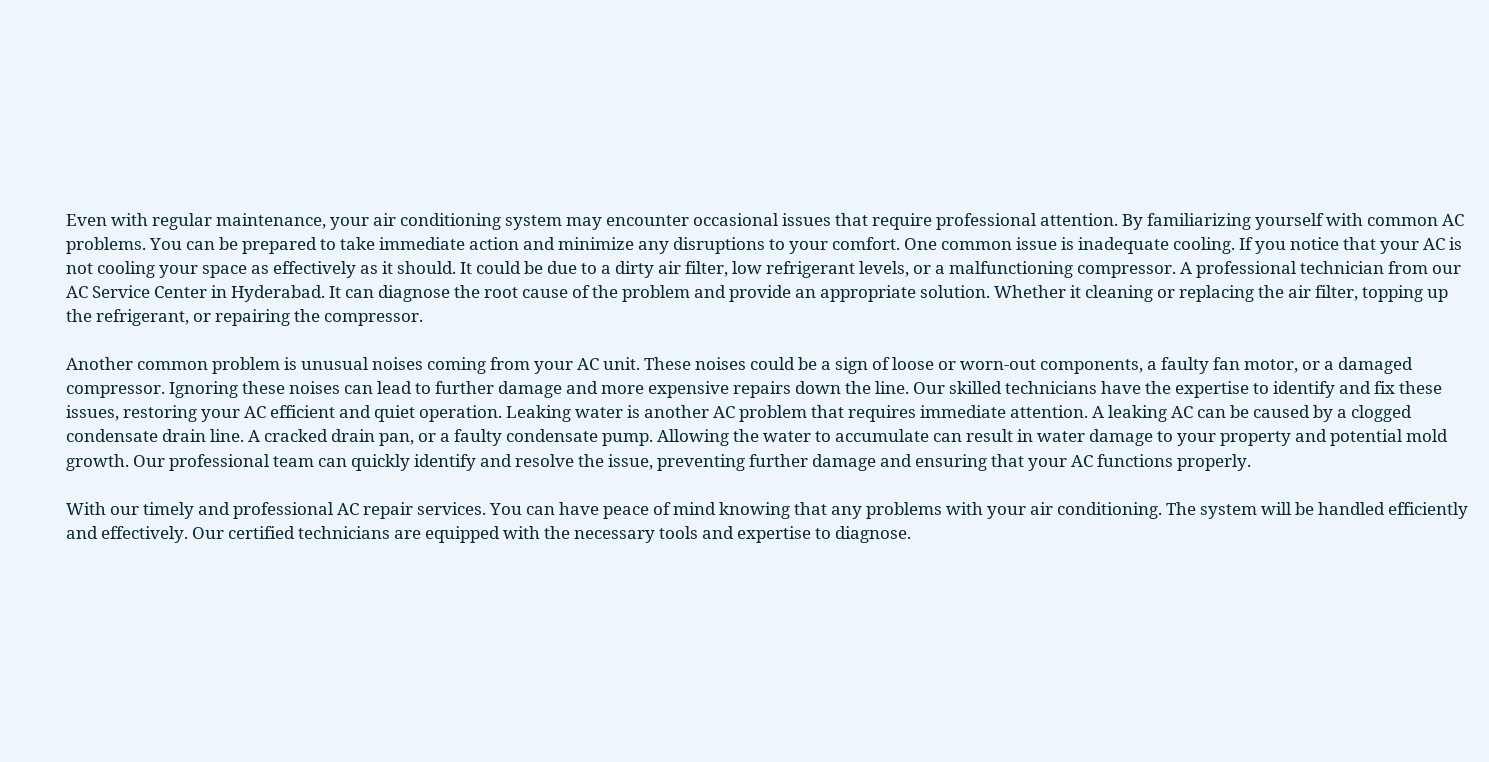Even with regular maintenance, your air conditioning system may encounter occasional issues that require professional attention. By familiarizing yourself with common AC problems. You can be prepared to take immediate action and minimize any disruptions to your comfort. One common issue is inadequate cooling. If you notice that your AC is not cooling your space as effectively as it should. It could be due to a dirty air filter, low refrigerant levels, or a malfunctioning compressor. A professional technician from our AC Service Center in Hyderabad. It can diagnose the root cause of the problem and provide an appropriate solution. Whether it cleaning or replacing the air filter, topping up the refrigerant, or repairing the compressor.

Another common problem is unusual noises coming from your AC unit. These noises could be a sign of loose or worn-out components, a faulty fan motor, or a damaged compressor. Ignoring these noises can lead to further damage and more expensive repairs down the line. Our skilled technicians have the expertise to identify and fix these issues, restoring your AC efficient and quiet operation. Leaking water is another AC problem that requires immediate attention. A leaking AC can be caused by a clogged condensate drain line. A cracked drain pan, or a faulty condensate pump. Allowing the water to accumulate can result in water damage to your property and potential mold growth. Our professional team can quickly identify and resolve the issue, preventing further damage and ensuring that your AC functions properly.

With our timely and professional AC repair services. You can have peace of mind knowing that any problems with your air conditioning. The system will be handled efficiently and effectively. Our certified technicians are equipped with the necessary tools and expertise to diagnose.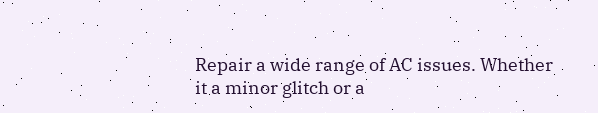Repair a wide range of AC issues. Whether it a minor glitch or a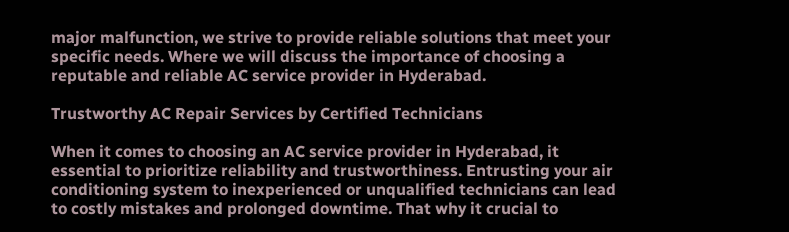major malfunction, we strive to provide reliable solutions that meet your specific needs. Where we will discuss the importance of choosing a reputable and reliable AC service provider in Hyderabad.

Trustworthy AC Repair Services by Certified Technicians

When it comes to choosing an AC service provider in Hyderabad, it essential to prioritize reliability and trustworthiness. Entrusting your air conditioning system to inexperienced or unqualified technicians can lead to costly mistakes and prolonged downtime. That why it crucial to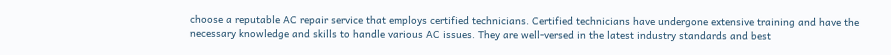choose a reputable AC repair service that employs certified technicians. Certified technicians have undergone extensive training and have the necessary knowledge and skills to handle various AC issues. They are well-versed in the latest industry standards and best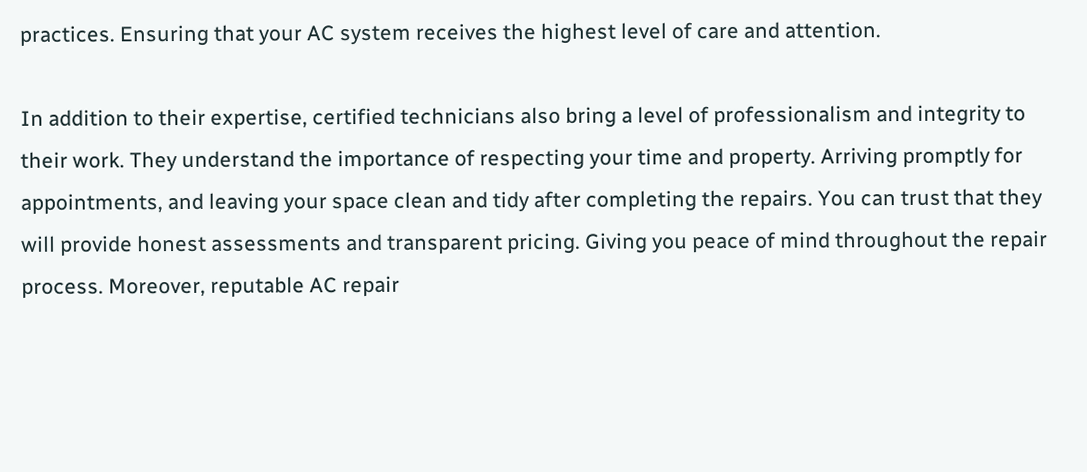practices. Ensuring that your AC system receives the highest level of care and attention.

In addition to their expertise, certified technicians also bring a level of professionalism and integrity to their work. They understand the importance of respecting your time and property. Arriving promptly for appointments, and leaving your space clean and tidy after completing the repairs. You can trust that they will provide honest assessments and transparent pricing. Giving you peace of mind throughout the repair process. Moreover, reputable AC repair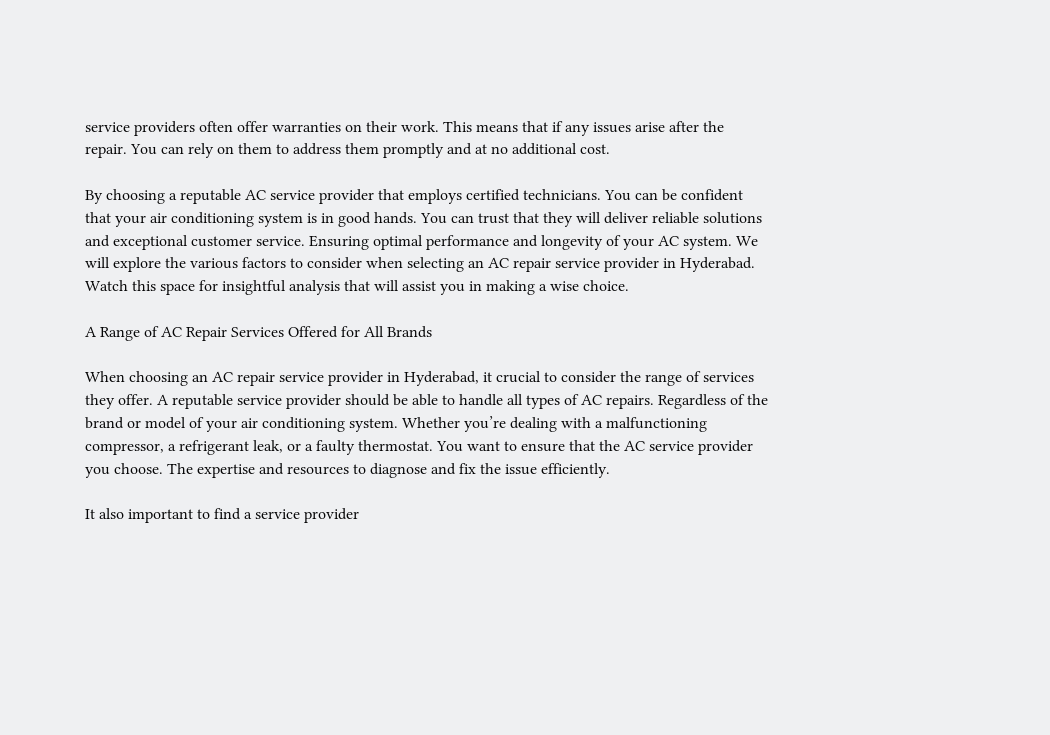service providers often offer warranties on their work. This means that if any issues arise after the repair. You can rely on them to address them promptly and at no additional cost.

By choosing a reputable AC service provider that employs certified technicians. You can be confident that your air conditioning system is in good hands. You can trust that they will deliver reliable solutions and exceptional customer service. Ensuring optimal performance and longevity of your AC system. We will explore the various factors to consider when selecting an AC repair service provider in Hyderabad. Watch this space for insightful analysis that will assist you in making a wise choice.

A Range of AC Repair Services Offered for All Brands

When choosing an AC repair service provider in Hyderabad, it crucial to consider the range of services they offer. A reputable service provider should be able to handle all types of AC repairs. Regardless of the brand or model of your air conditioning system. Whether you’re dealing with a malfunctioning compressor, a refrigerant leak, or a faulty thermostat. You want to ensure that the AC service provider you choose. The expertise and resources to diagnose and fix the issue efficiently.

It also important to find a service provider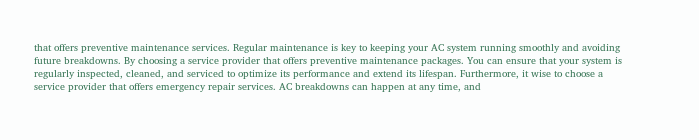that offers preventive maintenance services. Regular maintenance is key to keeping your AC system running smoothly and avoiding future breakdowns. By choosing a service provider that offers preventive maintenance packages. You can ensure that your system is regularly inspected, cleaned, and serviced to optimize its performance and extend its lifespan. Furthermore, it wise to choose a service provider that offers emergency repair services. AC breakdowns can happen at any time, and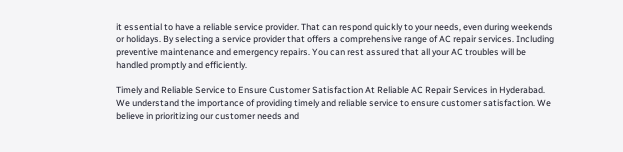it essential to have a reliable service provider. That can respond quickly to your needs, even during weekends or holidays. By selecting a service provider that offers a comprehensive range of AC repair services. Including preventive maintenance and emergency repairs. You can rest assured that all your AC troubles will be handled promptly and efficiently.

Timely and Reliable Service to Ensure Customer Satisfaction At Reliable AC Repair Services in Hyderabad. We understand the importance of providing timely and reliable service to ensure customer satisfaction. We believe in prioritizing our customer needs and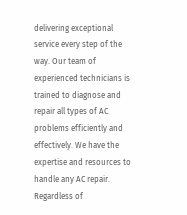delivering exceptional service every step of the way. Our team of experienced technicians is trained to diagnose and repair all types of AC problems efficiently and effectively. We have the expertise and resources to handle any AC repair. Regardless of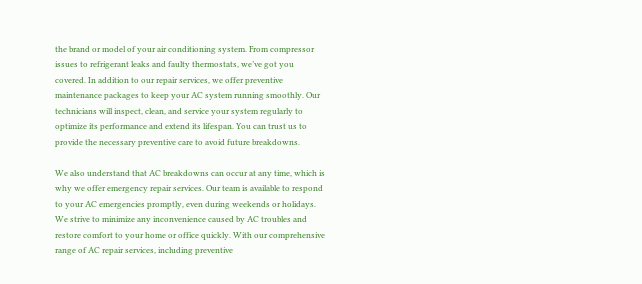the brand or model of your air conditioning system. From compressor issues to refrigerant leaks and faulty thermostats, we’ve got you covered. In addition to our repair services, we offer preventive maintenance packages to keep your AC system running smoothly. Our technicians will inspect, clean, and service your system regularly to optimize its performance and extend its lifespan. You can trust us to provide the necessary preventive care to avoid future breakdowns.

We also understand that AC breakdowns can occur at any time, which is why we offer emergency repair services. Our team is available to respond to your AC emergencies promptly, even during weekends or holidays. We strive to minimize any inconvenience caused by AC troubles and restore comfort to your home or office quickly. With our comprehensive range of AC repair services, including preventive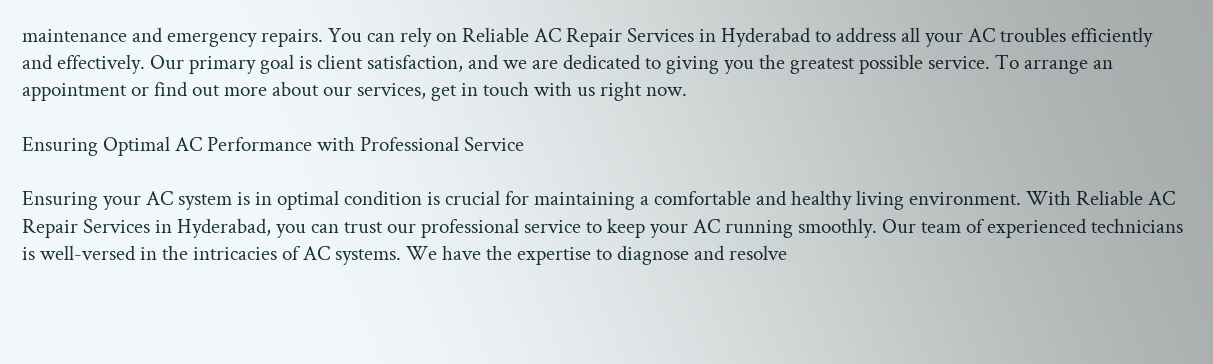maintenance and emergency repairs. You can rely on Reliable AC Repair Services in Hyderabad to address all your AC troubles efficiently and effectively. Our primary goal is client satisfaction, and we are dedicated to giving you the greatest possible service. To arrange an appointment or find out more about our services, get in touch with us right now.

Ensuring Optimal AC Performance with Professional Service

Ensuring your AC system is in optimal condition is crucial for maintaining a comfortable and healthy living environment. With Reliable AC Repair Services in Hyderabad, you can trust our professional service to keep your AC running smoothly. Our team of experienced technicians is well-versed in the intricacies of AC systems. We have the expertise to diagnose and resolve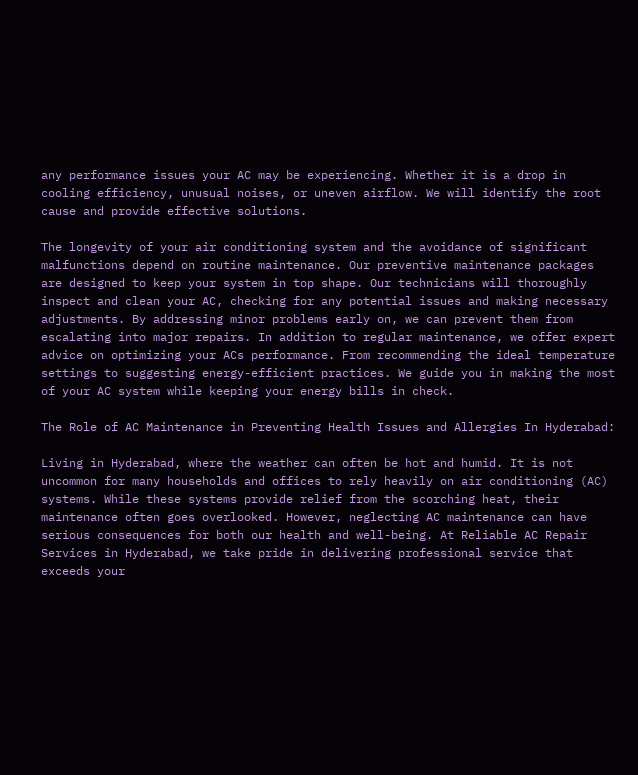any performance issues your AC may be experiencing. Whether it is a drop in cooling efficiency, unusual noises, or uneven airflow. We will identify the root cause and provide effective solutions.

The longevity of your air conditioning system and the avoidance of significant malfunctions depend on routine maintenance. Our preventive maintenance packages are designed to keep your system in top shape. Our technicians will thoroughly inspect and clean your AC, checking for any potential issues and making necessary adjustments. By addressing minor problems early on, we can prevent them from escalating into major repairs. In addition to regular maintenance, we offer expert advice on optimizing your ACs performance. From recommending the ideal temperature settings to suggesting energy-efficient practices. We guide you in making the most of your AC system while keeping your energy bills in check.

The Role of AC Maintenance in Preventing Health Issues and Allergies In Hyderabad:

Living in Hyderabad, where the weather can often be hot and humid. It is not uncommon for many households and offices to rely heavily on air conditioning (AC) systems. While these systems provide relief from the scorching heat, their maintenance often goes overlooked. However, neglecting AC maintenance can have serious consequences for both our health and well-being. At Reliable AC Repair Services in Hyderabad, we take pride in delivering professional service that exceeds your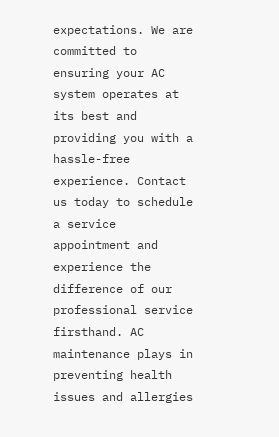expectations. We are committed to ensuring your AC system operates at its best and providing you with a hassle-free experience. Contact us today to schedule a service appointment and experience the difference of our professional service firsthand. AC maintenance plays in preventing health issues and allergies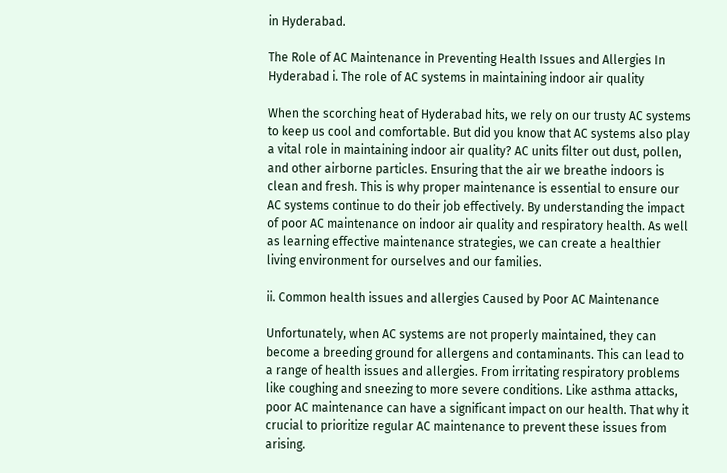in Hyderabad.

The Role of AC Maintenance in Preventing Health Issues and Allergies In Hyderabad i. The role of AC systems in maintaining indoor air quality

When the scorching heat of Hyderabad hits, we rely on our trusty AC systems to keep us cool and comfortable. But did you know that AC systems also play a vital role in maintaining indoor air quality? AC units filter out dust, pollen, and other airborne particles. Ensuring that the air we breathe indoors is clean and fresh. This is why proper maintenance is essential to ensure our AC systems continue to do their job effectively. By understanding the impact of poor AC maintenance on indoor air quality and respiratory health. As well as learning effective maintenance strategies, we can create a healthier living environment for ourselves and our families.

ii. Common health issues and allergies Caused by Poor AC Maintenance

Unfortunately, when AC systems are not properly maintained, they can become a breeding ground for allergens and contaminants. This can lead to a range of health issues and allergies. From irritating respiratory problems like coughing and sneezing to more severe conditions. Like asthma attacks, poor AC maintenance can have a significant impact on our health. That why it crucial to prioritize regular AC maintenance to prevent these issues from arising.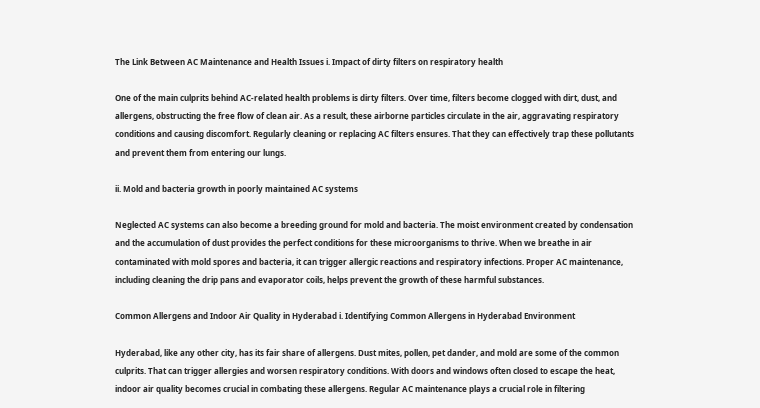The Link Between AC Maintenance and Health Issues i. Impact of dirty filters on respiratory health

One of the main culprits behind AC-related health problems is dirty filters. Over time, filters become clogged with dirt, dust, and allergens, obstructing the free flow of clean air. As a result, these airborne particles circulate in the air, aggravating respiratory conditions and causing discomfort. Regularly cleaning or replacing AC filters ensures. That they can effectively trap these pollutants and prevent them from entering our lungs.

ii. Mold and bacteria growth in poorly maintained AC systems

Neglected AC systems can also become a breeding ground for mold and bacteria. The moist environment created by condensation and the accumulation of dust provides the perfect conditions for these microorganisms to thrive. When we breathe in air contaminated with mold spores and bacteria, it can trigger allergic reactions and respiratory infections. Proper AC maintenance, including cleaning the drip pans and evaporator coils, helps prevent the growth of these harmful substances.

Common Allergens and Indoor Air Quality in Hyderabad i. Identifying Common Allergens in Hyderabad Environment

Hyderabad, like any other city, has its fair share of allergens. Dust mites, pollen, pet dander, and mold are some of the common culprits. That can trigger allergies and worsen respiratory conditions. With doors and windows often closed to escape the heat, indoor air quality becomes crucial in combating these allergens. Regular AC maintenance plays a crucial role in filtering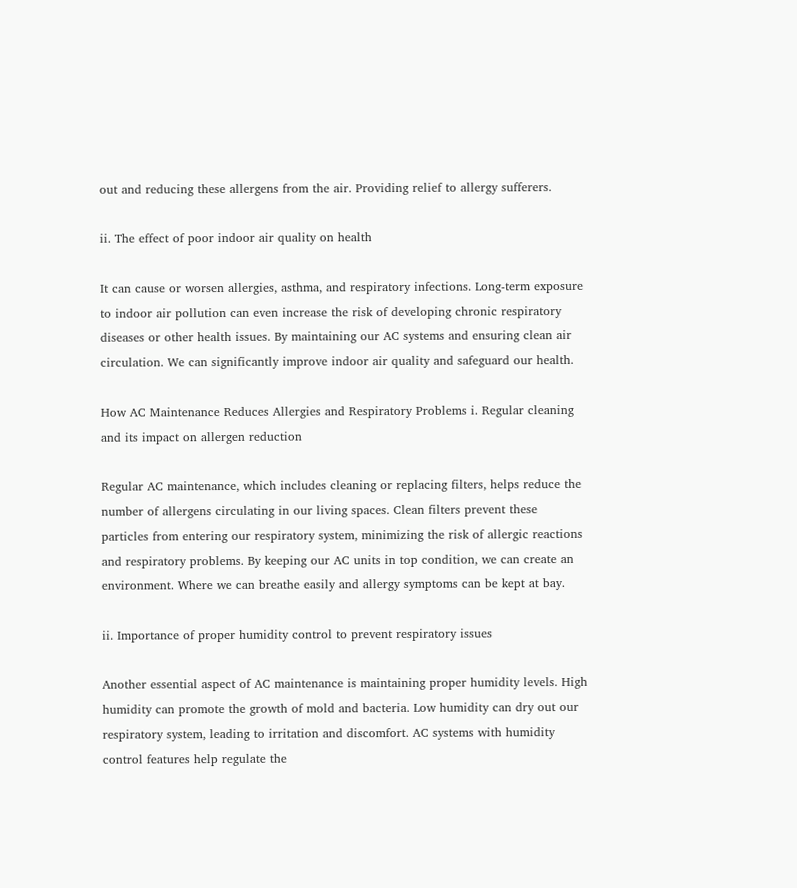out and reducing these allergens from the air. Providing relief to allergy sufferers.

ii. The effect of poor indoor air quality on health

It can cause or worsen allergies, asthma, and respiratory infections. Long-term exposure to indoor air pollution can even increase the risk of developing chronic respiratory diseases or other health issues. By maintaining our AC systems and ensuring clean air circulation. We can significantly improve indoor air quality and safeguard our health.

How AC Maintenance Reduces Allergies and Respiratory Problems i. Regular cleaning and its impact on allergen reduction

Regular AC maintenance, which includes cleaning or replacing filters, helps reduce the number of allergens circulating in our living spaces. Clean filters prevent these particles from entering our respiratory system, minimizing the risk of allergic reactions and respiratory problems. By keeping our AC units in top condition, we can create an environment. Where we can breathe easily and allergy symptoms can be kept at bay.

ii. Importance of proper humidity control to prevent respiratory issues

Another essential aspect of AC maintenance is maintaining proper humidity levels. High humidity can promote the growth of mold and bacteria. Low humidity can dry out our respiratory system, leading to irritation and discomfort. AC systems with humidity control features help regulate the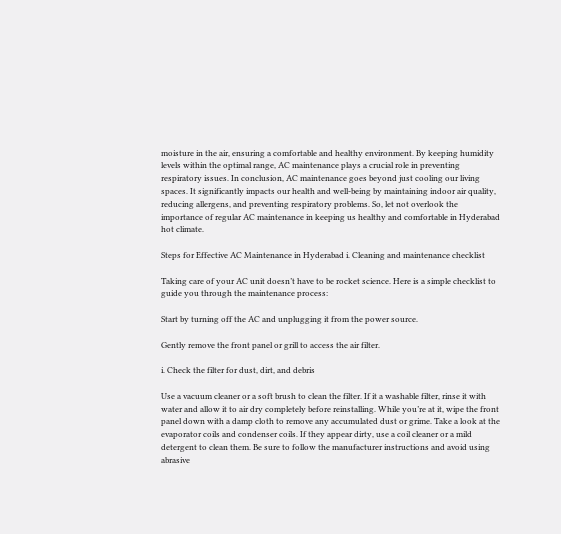moisture in the air, ensuring a comfortable and healthy environment. By keeping humidity levels within the optimal range, AC maintenance plays a crucial role in preventing respiratory issues. In conclusion, AC maintenance goes beyond just cooling our living spaces. It significantly impacts our health and well-being by maintaining indoor air quality, reducing allergens, and preventing respiratory problems. So, let not overlook the importance of regular AC maintenance in keeping us healthy and comfortable in Hyderabad hot climate.

Steps for Effective AC Maintenance in Hyderabad i. Cleaning and maintenance checklist

Taking care of your AC unit doesn’t have to be rocket science. Here is a simple checklist to guide you through the maintenance process:

Start by turning off the AC and unplugging it from the power source.

Gently remove the front panel or grill to access the air filter.

i. Check the filter for dust, dirt, and debris

Use a vacuum cleaner or a soft brush to clean the filter. If it a washable filter, rinse it with water and allow it to air dry completely before reinstalling. While you’re at it, wipe the front panel down with a damp cloth to remove any accumulated dust or grime. Take a look at the evaporator coils and condenser coils. If they appear dirty, use a coil cleaner or a mild detergent to clean them. Be sure to follow the manufacturer instructions and avoid using abrasive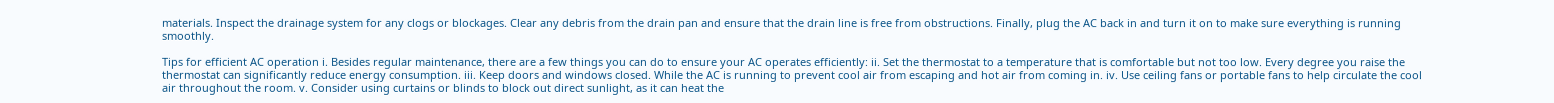materials. Inspect the drainage system for any clogs or blockages. Clear any debris from the drain pan and ensure that the drain line is free from obstructions. Finally, plug the AC back in and turn it on to make sure everything is running smoothly.

Tips for efficient AC operation i. Besides regular maintenance, there are a few things you can do to ensure your AC operates efficiently: ii. Set the thermostat to a temperature that is comfortable but not too low. Every degree you raise the thermostat can significantly reduce energy consumption. iii. Keep doors and windows closed. While the AC is running to prevent cool air from escaping and hot air from coming in. iv. Use ceiling fans or portable fans to help circulate the cool air throughout the room. v. Consider using curtains or blinds to block out direct sunlight, as it can heat the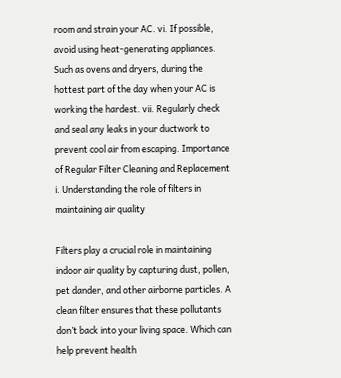room and strain your AC. vi. If possible, avoid using heat-generating appliances. Such as ovens and dryers, during the hottest part of the day when your AC is working the hardest. vii. Regularly check and seal any leaks in your ductwork to prevent cool air from escaping. Importance of Regular Filter Cleaning and Replacement i. Understanding the role of filters in maintaining air quality

Filters play a crucial role in maintaining indoor air quality by capturing dust, pollen, pet dander, and other airborne particles. A clean filter ensures that these pollutants don’t back into your living space. Which can help prevent health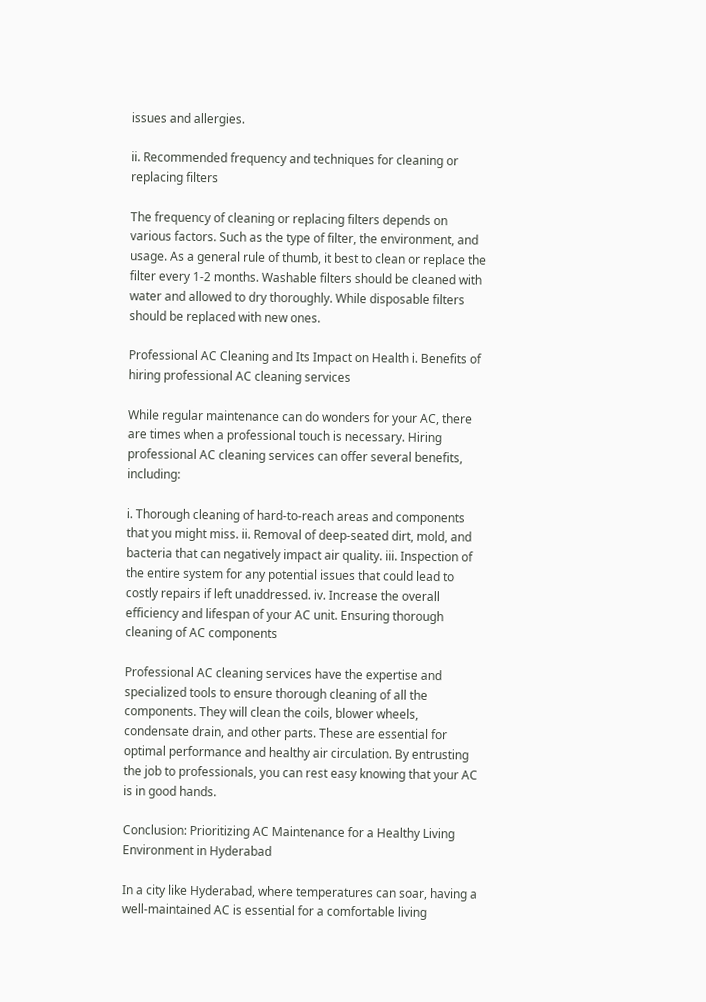issues and allergies.

ii. Recommended frequency and techniques for cleaning or replacing filters

The frequency of cleaning or replacing filters depends on various factors. Such as the type of filter, the environment, and usage. As a general rule of thumb, it best to clean or replace the filter every 1-2 months. Washable filters should be cleaned with water and allowed to dry thoroughly. While disposable filters should be replaced with new ones.

Professional AC Cleaning and Its Impact on Health i. Benefits of hiring professional AC cleaning services

While regular maintenance can do wonders for your AC, there are times when a professional touch is necessary. Hiring professional AC cleaning services can offer several benefits, including:

i. Thorough cleaning of hard-to-reach areas and components that you might miss. ii. Removal of deep-seated dirt, mold, and bacteria that can negatively impact air quality. iii. Inspection of the entire system for any potential issues that could lead to costly repairs if left unaddressed. iv. Increase the overall efficiency and lifespan of your AC unit. Ensuring thorough cleaning of AC components

Professional AC cleaning services have the expertise and specialized tools to ensure thorough cleaning of all the components. They will clean the coils, blower wheels, condensate drain, and other parts. These are essential for optimal performance and healthy air circulation. By entrusting the job to professionals, you can rest easy knowing that your AC is in good hands.

Conclusion: Prioritizing AC Maintenance for a Healthy Living Environment in Hyderabad

In a city like Hyderabad, where temperatures can soar, having a well-maintained AC is essential for a comfortable living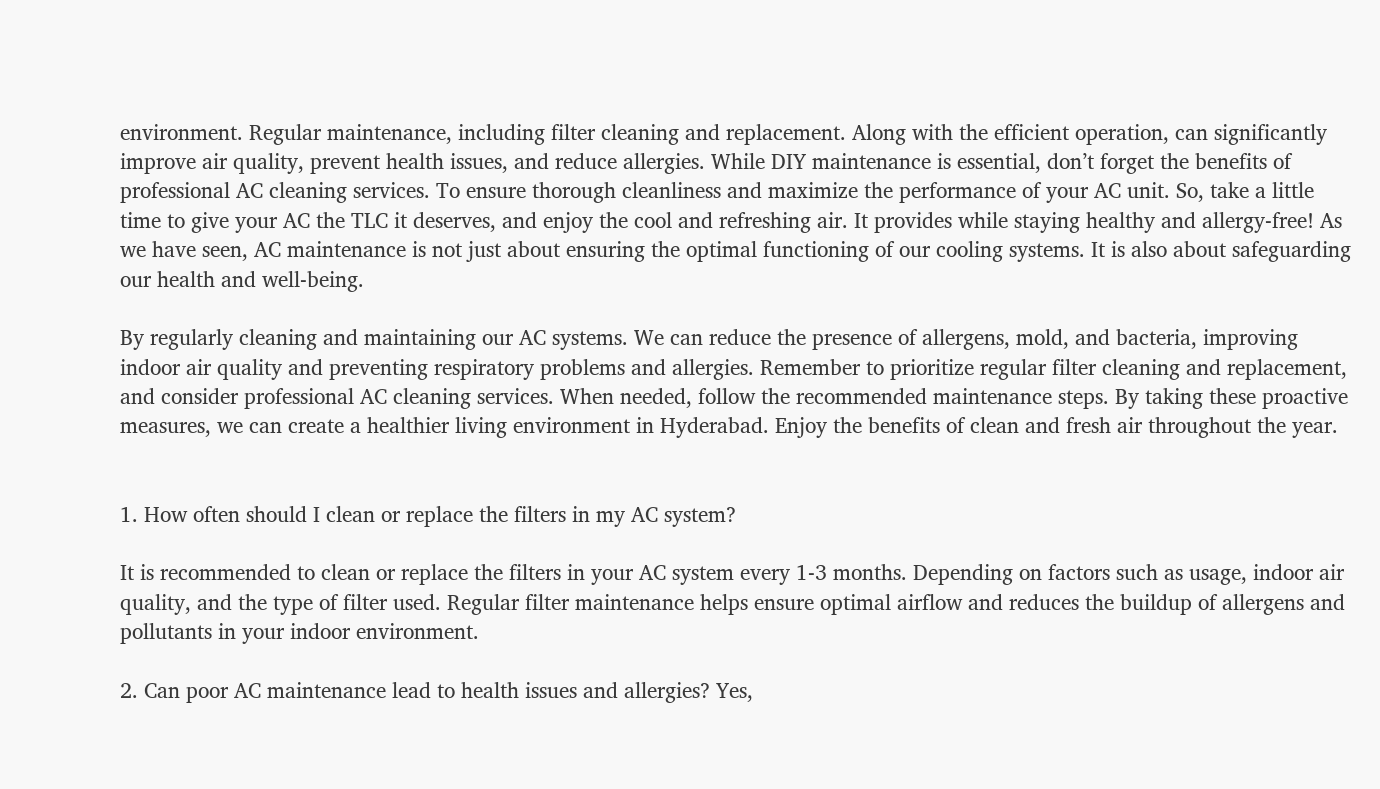environment. Regular maintenance, including filter cleaning and replacement. Along with the efficient operation, can significantly improve air quality, prevent health issues, and reduce allergies. While DIY maintenance is essential, don’t forget the benefits of professional AC cleaning services. To ensure thorough cleanliness and maximize the performance of your AC unit. So, take a little time to give your AC the TLC it deserves, and enjoy the cool and refreshing air. It provides while staying healthy and allergy-free! As we have seen, AC maintenance is not just about ensuring the optimal functioning of our cooling systems. It is also about safeguarding our health and well-being.

By regularly cleaning and maintaining our AC systems. We can reduce the presence of allergens, mold, and bacteria, improving indoor air quality and preventing respiratory problems and allergies. Remember to prioritize regular filter cleaning and replacement, and consider professional AC cleaning services. When needed, follow the recommended maintenance steps. By taking these proactive measures, we can create a healthier living environment in Hyderabad. Enjoy the benefits of clean and fresh air throughout the year.


1. How often should I clean or replace the filters in my AC system?

It is recommended to clean or replace the filters in your AC system every 1-3 months. Depending on factors such as usage, indoor air quality, and the type of filter used. Regular filter maintenance helps ensure optimal airflow and reduces the buildup of allergens and pollutants in your indoor environment.

2. Can poor AC maintenance lead to health issues and allergies? Yes,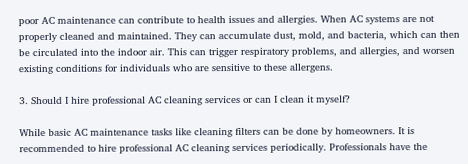poor AC maintenance can contribute to health issues and allergies. When AC systems are not properly cleaned and maintained. They can accumulate dust, mold, and bacteria, which can then be circulated into the indoor air. This can trigger respiratory problems, and allergies, and worsen existing conditions for individuals who are sensitive to these allergens.

3. Should I hire professional AC cleaning services or can I clean it myself?

While basic AC maintenance tasks like cleaning filters can be done by homeowners. It is recommended to hire professional AC cleaning services periodically. Professionals have the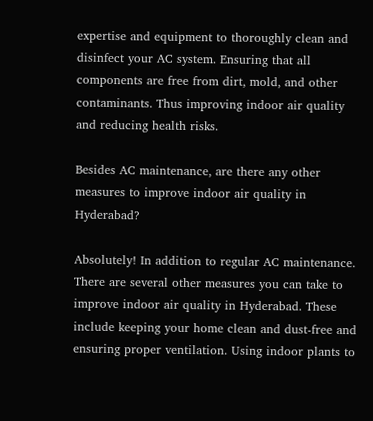expertise and equipment to thoroughly clean and disinfect your AC system. Ensuring that all components are free from dirt, mold, and other contaminants. Thus improving indoor air quality and reducing health risks.

Besides AC maintenance, are there any other measures to improve indoor air quality in Hyderabad?

Absolutely! In addition to regular AC maintenance. There are several other measures you can take to improve indoor air quality in Hyderabad. These include keeping your home clean and dust-free and ensuring proper ventilation. Using indoor plants to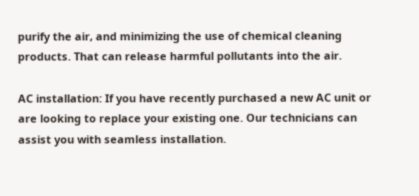purify the air, and minimizing the use of chemical cleaning products. That can release harmful pollutants into the air.

AC installation: If you have recently purchased a new AC unit or are looking to replace your existing one. Our technicians can assist you with seamless installation.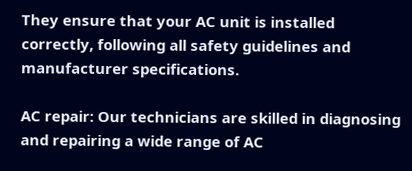They ensure that your AC unit is installed correctly, following all safety guidelines and manufacturer specifications.

AC repair: Our technicians are skilled in diagnosing and repairing a wide range of AC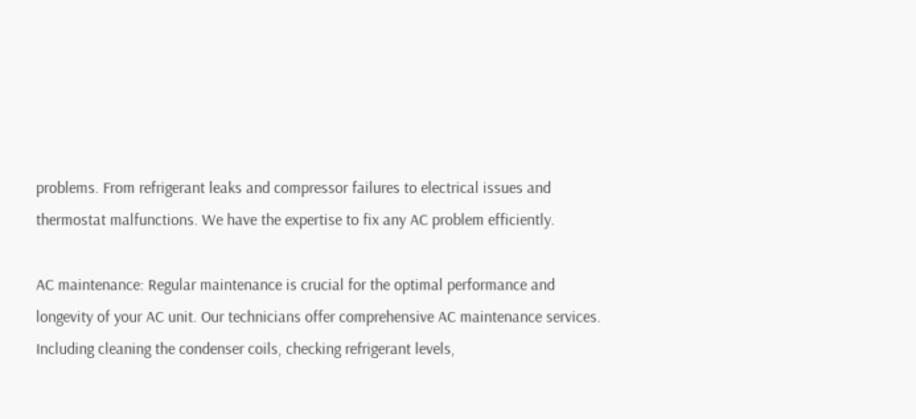problems. From refrigerant leaks and compressor failures to electrical issues and thermostat malfunctions. We have the expertise to fix any AC problem efficiently.

AC maintenance: Regular maintenance is crucial for the optimal performance and longevity of your AC unit. Our technicians offer comprehensive AC maintenance services. Including cleaning the condenser coils, checking refrigerant levels,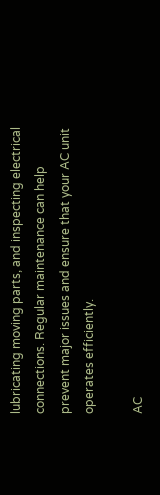lubricating moving parts, and inspecting electrical connections. Regular maintenance can help prevent major issues and ensure that your AC unit operates efficiently.

AC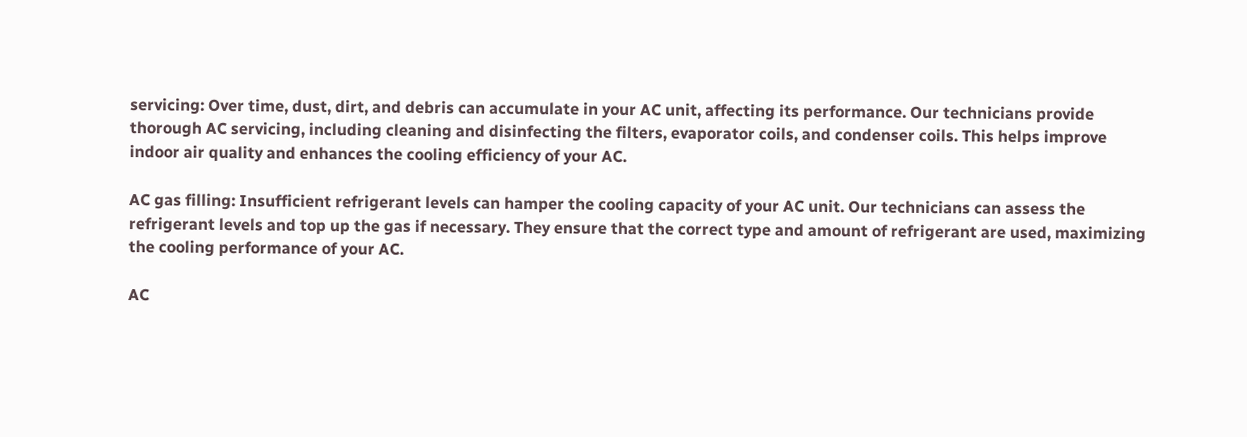servicing: Over time, dust, dirt, and debris can accumulate in your AC unit, affecting its performance. Our technicians provide thorough AC servicing, including cleaning and disinfecting the filters, evaporator coils, and condenser coils. This helps improve indoor air quality and enhances the cooling efficiency of your AC.

AC gas filling: Insufficient refrigerant levels can hamper the cooling capacity of your AC unit. Our technicians can assess the refrigerant levels and top up the gas if necessary. They ensure that the correct type and amount of refrigerant are used, maximizing the cooling performance of your AC.

AC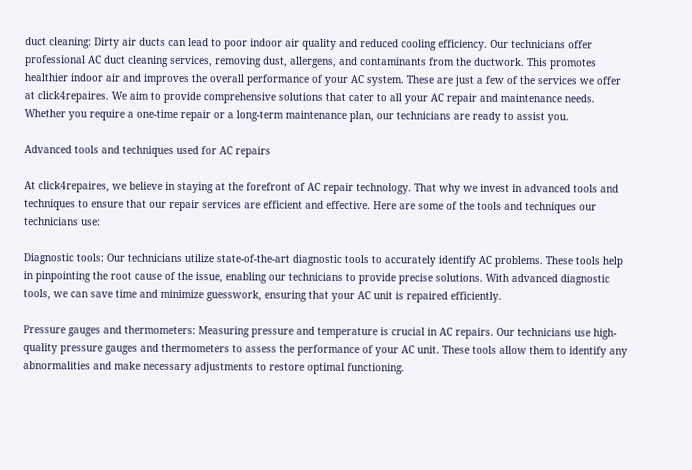duct cleaning: Dirty air ducts can lead to poor indoor air quality and reduced cooling efficiency. Our technicians offer professional AC duct cleaning services, removing dust, allergens, and contaminants from the ductwork. This promotes healthier indoor air and improves the overall performance of your AC system. These are just a few of the services we offer at click4repaires. We aim to provide comprehensive solutions that cater to all your AC repair and maintenance needs. Whether you require a one-time repair or a long-term maintenance plan, our technicians are ready to assist you.

Advanced tools and techniques used for AC repairs

At click4repaires, we believe in staying at the forefront of AC repair technology. That why we invest in advanced tools and techniques to ensure that our repair services are efficient and effective. Here are some of the tools and techniques our technicians use:

Diagnostic tools: Our technicians utilize state-of-the-art diagnostic tools to accurately identify AC problems. These tools help in pinpointing the root cause of the issue, enabling our technicians to provide precise solutions. With advanced diagnostic tools, we can save time and minimize guesswork, ensuring that your AC unit is repaired efficiently.

Pressure gauges and thermometers: Measuring pressure and temperature is crucial in AC repairs. Our technicians use high-quality pressure gauges and thermometers to assess the performance of your AC unit. These tools allow them to identify any abnormalities and make necessary adjustments to restore optimal functioning.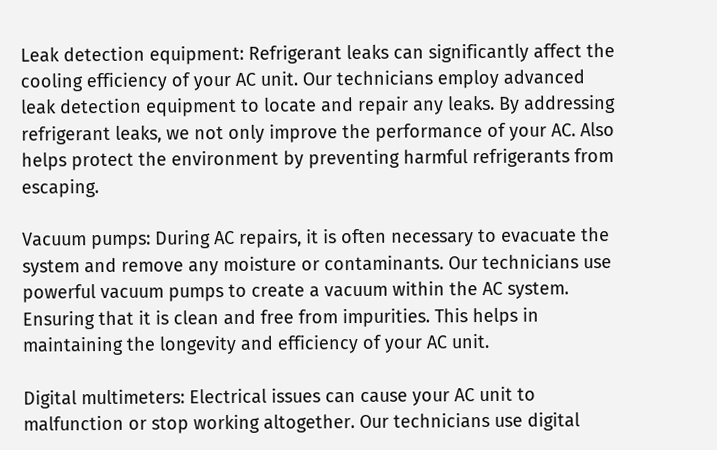Leak detection equipment: Refrigerant leaks can significantly affect the cooling efficiency of your AC unit. Our technicians employ advanced leak detection equipment to locate and repair any leaks. By addressing refrigerant leaks, we not only improve the performance of your AC. Also helps protect the environment by preventing harmful refrigerants from escaping.

Vacuum pumps: During AC repairs, it is often necessary to evacuate the system and remove any moisture or contaminants. Our technicians use powerful vacuum pumps to create a vacuum within the AC system. Ensuring that it is clean and free from impurities. This helps in maintaining the longevity and efficiency of your AC unit.

Digital multimeters: Electrical issues can cause your AC unit to malfunction or stop working altogether. Our technicians use digital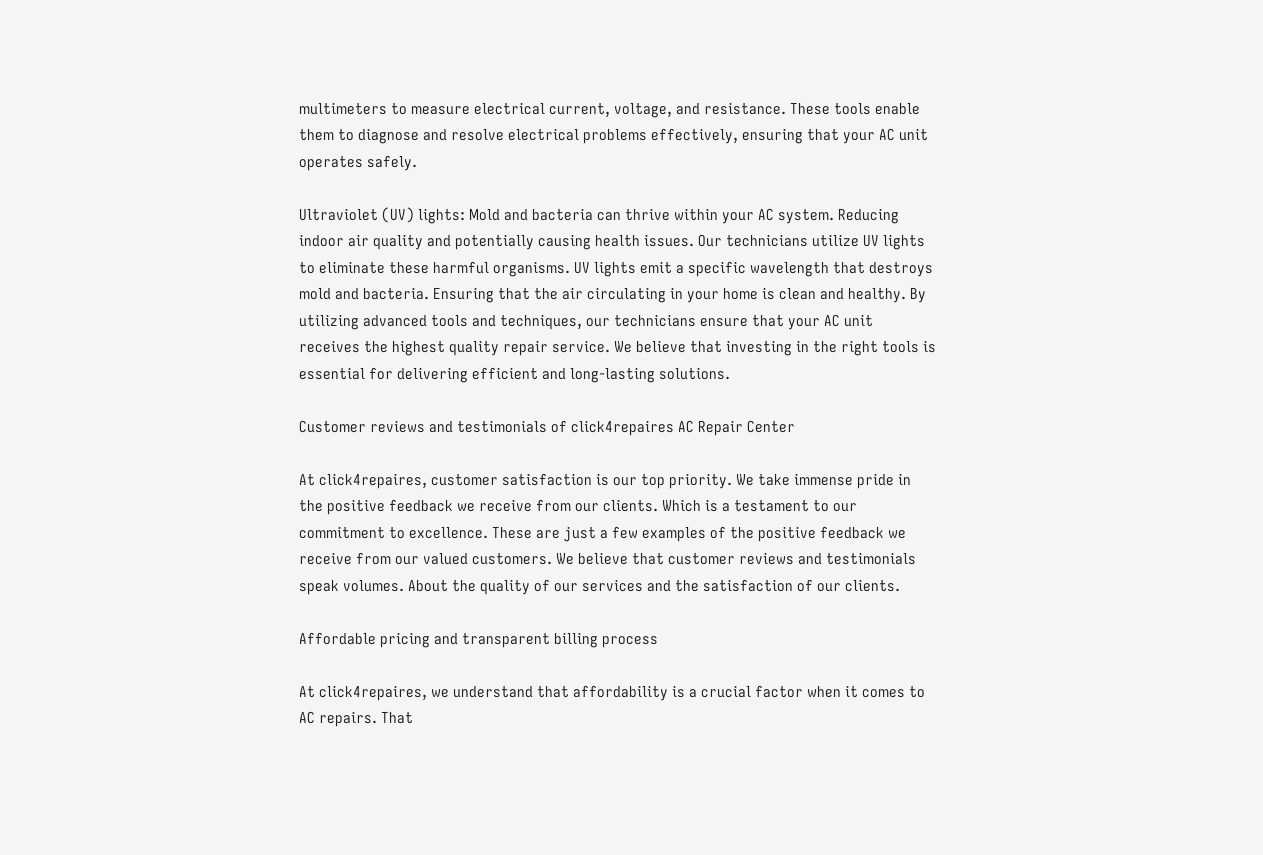multimeters to measure electrical current, voltage, and resistance. These tools enable them to diagnose and resolve electrical problems effectively, ensuring that your AC unit operates safely.

Ultraviolet (UV) lights: Mold and bacteria can thrive within your AC system. Reducing indoor air quality and potentially causing health issues. Our technicians utilize UV lights to eliminate these harmful organisms. UV lights emit a specific wavelength that destroys mold and bacteria. Ensuring that the air circulating in your home is clean and healthy. By utilizing advanced tools and techniques, our technicians ensure that your AC unit receives the highest quality repair service. We believe that investing in the right tools is essential for delivering efficient and long-lasting solutions.

Customer reviews and testimonials of click4repaires AC Repair Center

At click4repaires, customer satisfaction is our top priority. We take immense pride in the positive feedback we receive from our clients. Which is a testament to our commitment to excellence. These are just a few examples of the positive feedback we receive from our valued customers. We believe that customer reviews and testimonials speak volumes. About the quality of our services and the satisfaction of our clients.

Affordable pricing and transparent billing process

At click4repaires, we understand that affordability is a crucial factor when it comes to AC repairs. That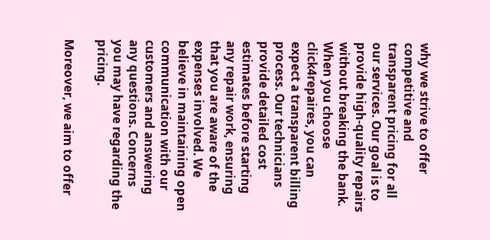why we strive to offer competitive and transparent pricing for all our services. Our goal is to provide high-quality repairs without breaking the bank. When you choose click4repaires, you can expect a transparent billing process. Our technicians provide detailed cost estimates before starting any repair work, ensuring that you are aware of the expenses involved. We believe in maintaining open communication with our customers and answering any questions. Concerns you may have regarding the pricing.

Moreover, we aim to offer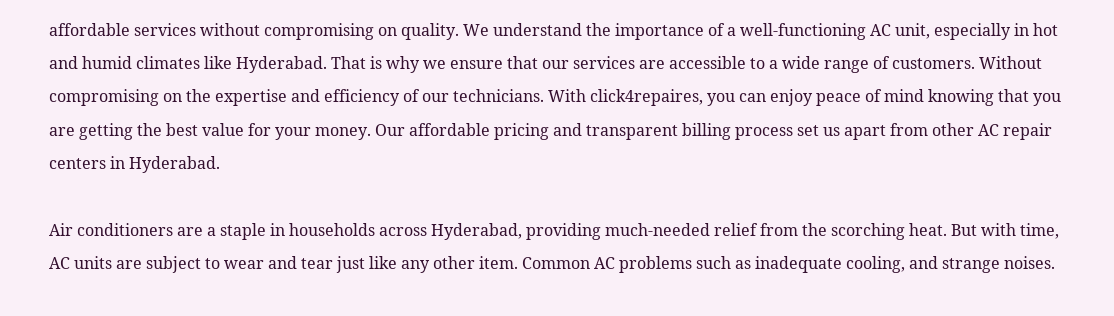affordable services without compromising on quality. We understand the importance of a well-functioning AC unit, especially in hot and humid climates like Hyderabad. That is why we ensure that our services are accessible to a wide range of customers. Without compromising on the expertise and efficiency of our technicians. With click4repaires, you can enjoy peace of mind knowing that you are getting the best value for your money. Our affordable pricing and transparent billing process set us apart from other AC repair centers in Hyderabad.

Air conditioners are a staple in households across Hyderabad, providing much-needed relief from the scorching heat. But with time, AC units are subject to wear and tear just like any other item. Common AC problems such as inadequate cooling, and strange noises.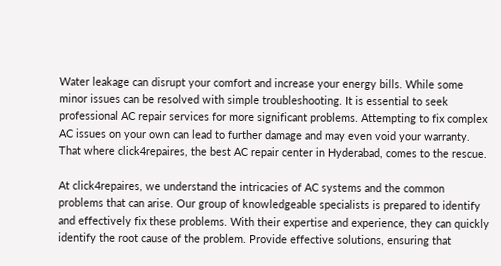Water leakage can disrupt your comfort and increase your energy bills. While some minor issues can be resolved with simple troubleshooting. It is essential to seek professional AC repair services for more significant problems. Attempting to fix complex AC issues on your own can lead to further damage and may even void your warranty. That where click4repaires, the best AC repair center in Hyderabad, comes to the rescue.

At click4repaires, we understand the intricacies of AC systems and the common problems that can arise. Our group of knowledgeable specialists is prepared to identify and effectively fix these problems. With their expertise and experience, they can quickly identify the root cause of the problem. Provide effective solutions, ensuring that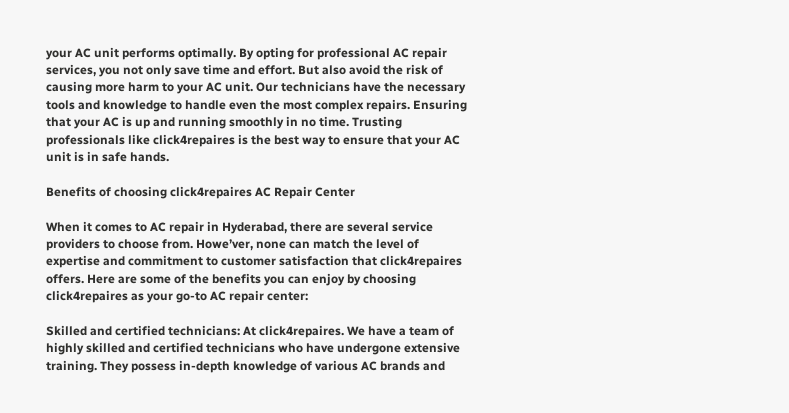your AC unit performs optimally. By opting for professional AC repair services, you not only save time and effort. But also avoid the risk of causing more harm to your AC unit. Our technicians have the necessary tools and knowledge to handle even the most complex repairs. Ensuring that your AC is up and running smoothly in no time. Trusting professionals like click4repaires is the best way to ensure that your AC unit is in safe hands.

Benefits of choosing click4repaires AC Repair Center

When it comes to AC repair in Hyderabad, there are several service providers to choose from. Howe’ver, none can match the level of expertise and commitment to customer satisfaction that click4repaires offers. Here are some of the benefits you can enjoy by choosing click4repaires as your go-to AC repair center:

Skilled and certified technicians: At click4repaires. We have a team of highly skilled and certified technicians who have undergone extensive training. They possess in-depth knowledge of various AC brands and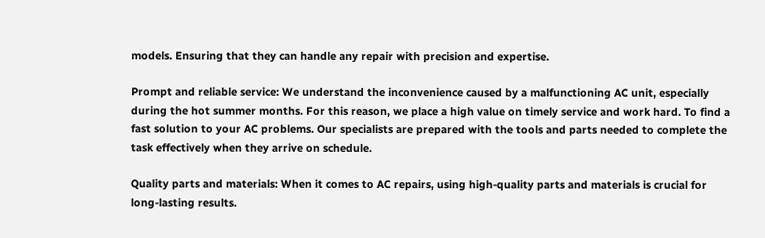models. Ensuring that they can handle any repair with precision and expertise.

Prompt and reliable service: We understand the inconvenience caused by a malfunctioning AC unit, especially during the hot summer months. For this reason, we place a high value on timely service and work hard. To find a fast solution to your AC problems. Our specialists are prepared with the tools and parts needed to complete the task effectively when they arrive on schedule.

Quality parts and materials: When it comes to AC repairs, using high-quality parts and materials is crucial for long-lasting results.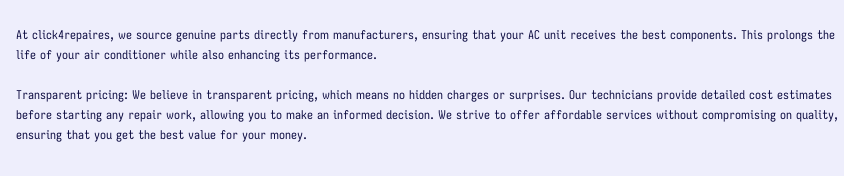At click4repaires, we source genuine parts directly from manufacturers, ensuring that your AC unit receives the best components. This prolongs the life of your air conditioner while also enhancing its performance.

Transparent pricing: We believe in transparent pricing, which means no hidden charges or surprises. Our technicians provide detailed cost estimates before starting any repair work, allowing you to make an informed decision. We strive to offer affordable services without compromising on quality, ensuring that you get the best value for your money.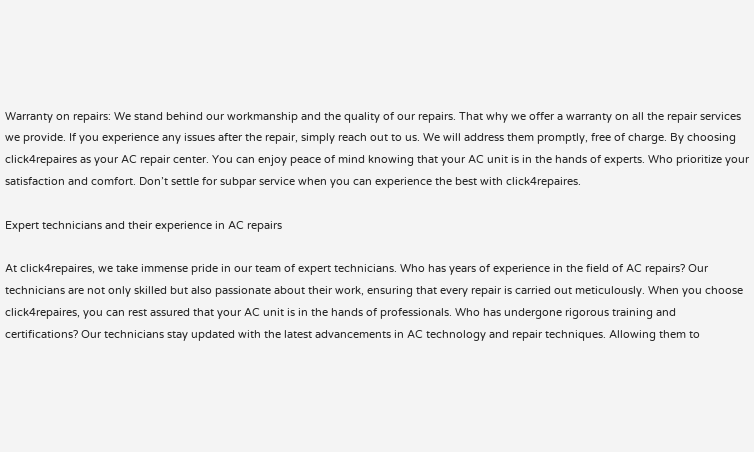Warranty on repairs: We stand behind our workmanship and the quality of our repairs. That why we offer a warranty on all the repair services we provide. If you experience any issues after the repair, simply reach out to us. We will address them promptly, free of charge. By choosing click4repaires as your AC repair center. You can enjoy peace of mind knowing that your AC unit is in the hands of experts. Who prioritize your satisfaction and comfort. Don’t settle for subpar service when you can experience the best with click4repaires.

Expert technicians and their experience in AC repairs

At click4repaires, we take immense pride in our team of expert technicians. Who has years of experience in the field of AC repairs? Our technicians are not only skilled but also passionate about their work, ensuring that every repair is carried out meticulously. When you choose click4repaires, you can rest assured that your AC unit is in the hands of professionals. Who has undergone rigorous training and certifications? Our technicians stay updated with the latest advancements in AC technology and repair techniques. Allowing them to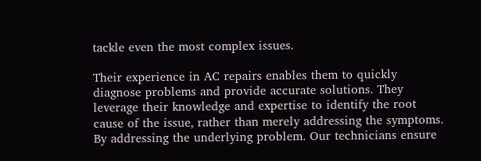tackle even the most complex issues.

Their experience in AC repairs enables them to quickly diagnose problems and provide accurate solutions. They leverage their knowledge and expertise to identify the root cause of the issue, rather than merely addressing the symptoms. By addressing the underlying problem. Our technicians ensure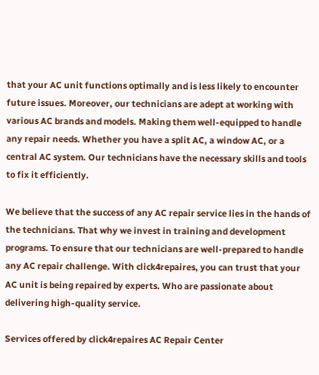that your AC unit functions optimally and is less likely to encounter future issues. Moreover, our technicians are adept at working with various AC brands and models. Making them well-equipped to handle any repair needs. Whether you have a split AC, a window AC, or a central AC system. Our technicians have the necessary skills and tools to fix it efficiently.

We believe that the success of any AC repair service lies in the hands of the technicians. That why we invest in training and development programs. To ensure that our technicians are well-prepared to handle any AC repair challenge. With click4repaires, you can trust that your AC unit is being repaired by experts. Who are passionate about delivering high-quality service.

Services offered by click4repaires AC Repair Center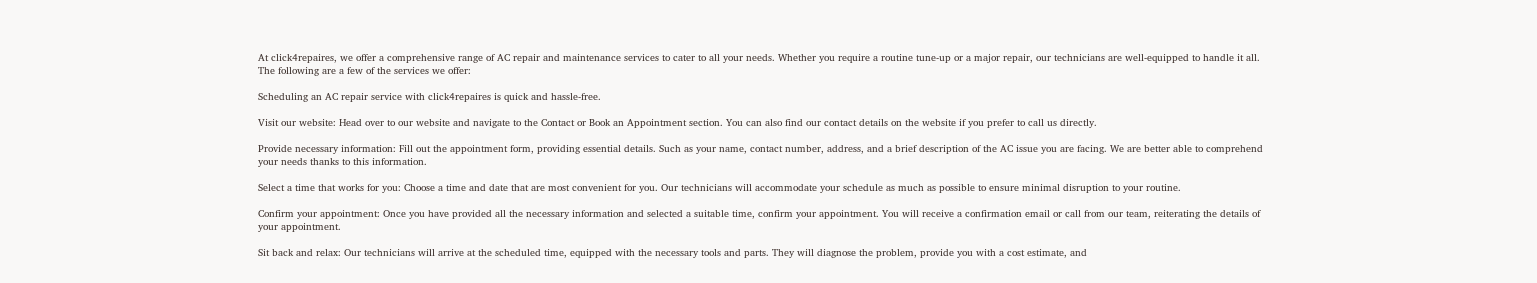At click4repaires, we offer a comprehensive range of AC repair and maintenance services to cater to all your needs. Whether you require a routine tune-up or a major repair, our technicians are well-equipped to handle it all. The following are a few of the services we offer:

Scheduling an AC repair service with click4repaires is quick and hassle-free.

Visit our website: Head over to our website and navigate to the Contact or Book an Appointment section. You can also find our contact details on the website if you prefer to call us directly.

Provide necessary information: Fill out the appointment form, providing essential details. Such as your name, contact number, address, and a brief description of the AC issue you are facing. We are better able to comprehend your needs thanks to this information.

Select a time that works for you: Choose a time and date that are most convenient for you. Our technicians will accommodate your schedule as much as possible to ensure minimal disruption to your routine.

Confirm your appointment: Once you have provided all the necessary information and selected a suitable time, confirm your appointment. You will receive a confirmation email or call from our team, reiterating the details of your appointment.

Sit back and relax: Our technicians will arrive at the scheduled time, equipped with the necessary tools and parts. They will diagnose the problem, provide you with a cost estimate, and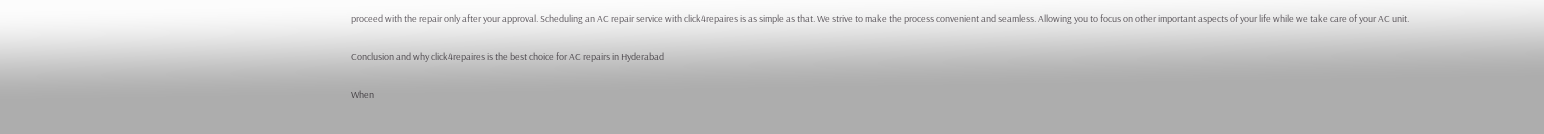proceed with the repair only after your approval. Scheduling an AC repair service with click4repaires is as simple as that. We strive to make the process convenient and seamless. Allowing you to focus on other important aspects of your life while we take care of your AC unit.

Conclusion and why click4repaires is the best choice for AC repairs in Hyderabad

When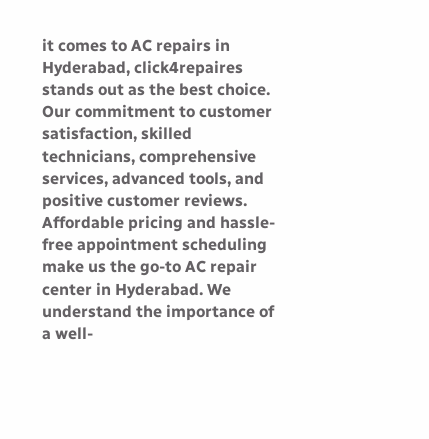it comes to AC repairs in Hyderabad, click4repaires stands out as the best choice. Our commitment to customer satisfaction, skilled technicians, comprehensive services, advanced tools, and positive customer reviews. Affordable pricing and hassle-free appointment scheduling make us the go-to AC repair center in Hyderabad. We understand the importance of a well-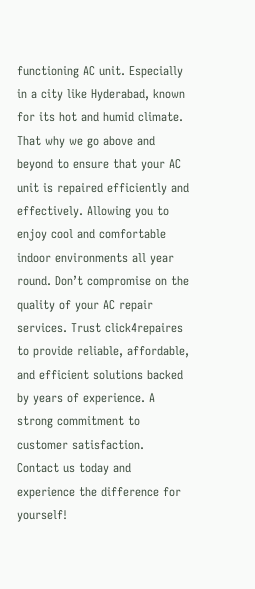functioning AC unit. Especially in a city like Hyderabad, known for its hot and humid climate. That why we go above and beyond to ensure that your AC unit is repaired efficiently and effectively. Allowing you to enjoy cool and comfortable indoor environments all year round. Don’t compromise on the quality of your AC repair services. Trust click4repaires to provide reliable, affordable, and efficient solutions backed by years of experience. A strong commitment to customer satisfaction. Contact us today and experience the difference for yourself!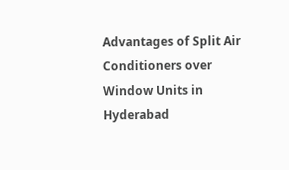Advantages of Split Air Conditioners over Window Units in Hyderabad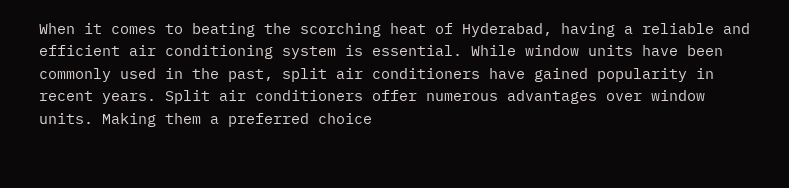When it comes to beating the scorching heat of Hyderabad, having a reliable and efficient air conditioning system is essential. While window units have been commonly used in the past, split air conditioners have gained popularity in recent years. Split air conditioners offer numerous advantages over window units. Making them a preferred choice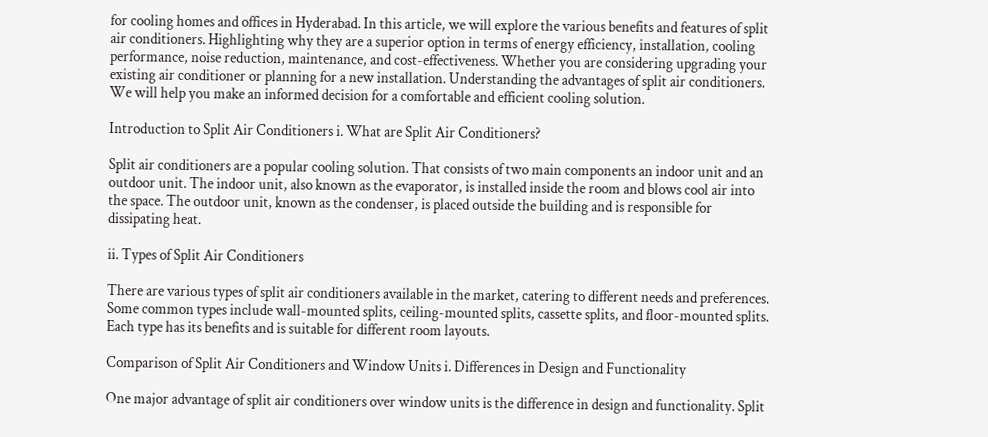for cooling homes and offices in Hyderabad. In this article, we will explore the various benefits and features of split air conditioners. Highlighting why they are a superior option in terms of energy efficiency, installation, cooling performance, noise reduction, maintenance, and cost-effectiveness. Whether you are considering upgrading your existing air conditioner or planning for a new installation. Understanding the advantages of split air conditioners. We will help you make an informed decision for a comfortable and efficient cooling solution.

Introduction to Split Air Conditioners i. What are Split Air Conditioners?

Split air conditioners are a popular cooling solution. That consists of two main components an indoor unit and an outdoor unit. The indoor unit, also known as the evaporator, is installed inside the room and blows cool air into the space. The outdoor unit, known as the condenser, is placed outside the building and is responsible for dissipating heat.

ii. Types of Split Air Conditioners

There are various types of split air conditioners available in the market, catering to different needs and preferences. Some common types include wall-mounted splits, ceiling-mounted splits, cassette splits, and floor-mounted splits. Each type has its benefits and is suitable for different room layouts.

Comparison of Split Air Conditioners and Window Units i. Differences in Design and Functionality

One major advantage of split air conditioners over window units is the difference in design and functionality. Split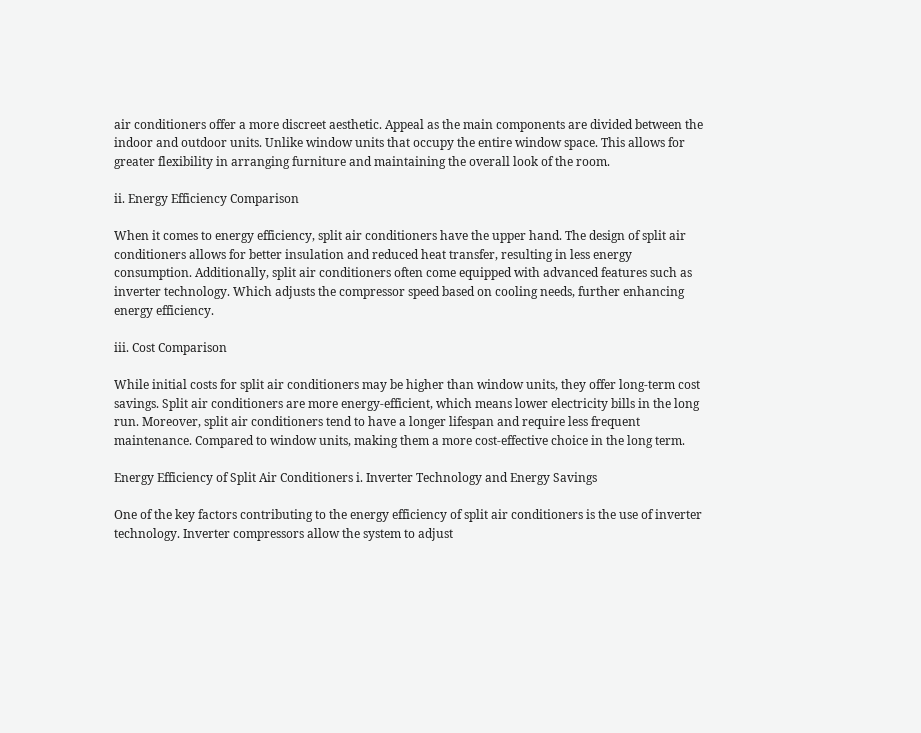air conditioners offer a more discreet aesthetic. Appeal as the main components are divided between the indoor and outdoor units. Unlike window units that occupy the entire window space. This allows for greater flexibility in arranging furniture and maintaining the overall look of the room.

ii. Energy Efficiency Comparison

When it comes to energy efficiency, split air conditioners have the upper hand. The design of split air conditioners allows for better insulation and reduced heat transfer, resulting in less energy consumption. Additionally, split air conditioners often come equipped with advanced features such as inverter technology. Which adjusts the compressor speed based on cooling needs, further enhancing energy efficiency.

iii. Cost Comparison

While initial costs for split air conditioners may be higher than window units, they offer long-term cost savings. Split air conditioners are more energy-efficient, which means lower electricity bills in the long run. Moreover, split air conditioners tend to have a longer lifespan and require less frequent maintenance. Compared to window units, making them a more cost-effective choice in the long term.

Energy Efficiency of Split Air Conditioners i. Inverter Technology and Energy Savings

One of the key factors contributing to the energy efficiency of split air conditioners is the use of inverter technology. Inverter compressors allow the system to adjust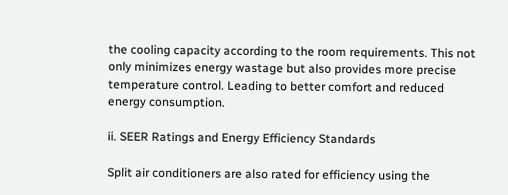the cooling capacity according to the room requirements. This not only minimizes energy wastage but also provides more precise temperature control. Leading to better comfort and reduced energy consumption.

ii. SEER Ratings and Energy Efficiency Standards

Split air conditioners are also rated for efficiency using the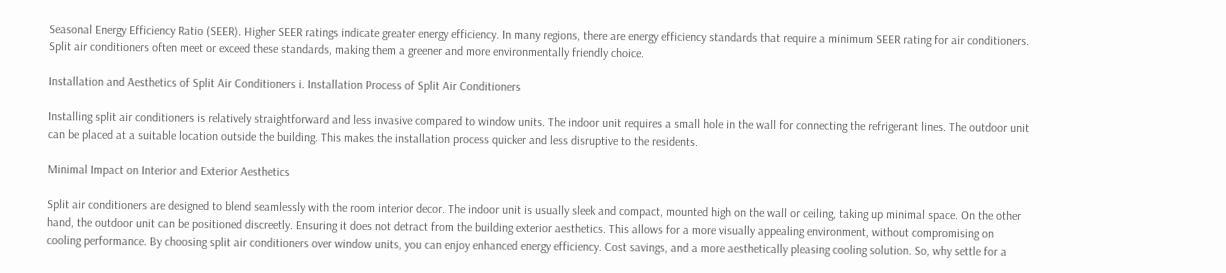Seasonal Energy Efficiency Ratio (SEER). Higher SEER ratings indicate greater energy efficiency. In many regions, there are energy efficiency standards that require a minimum SEER rating for air conditioners. Split air conditioners often meet or exceed these standards, making them a greener and more environmentally friendly choice.

Installation and Aesthetics of Split Air Conditioners i. Installation Process of Split Air Conditioners

Installing split air conditioners is relatively straightforward and less invasive compared to window units. The indoor unit requires a small hole in the wall for connecting the refrigerant lines. The outdoor unit can be placed at a suitable location outside the building. This makes the installation process quicker and less disruptive to the residents.

Minimal Impact on Interior and Exterior Aesthetics

Split air conditioners are designed to blend seamlessly with the room interior decor. The indoor unit is usually sleek and compact, mounted high on the wall or ceiling, taking up minimal space. On the other hand, the outdoor unit can be positioned discreetly. Ensuring it does not detract from the building exterior aesthetics. This allows for a more visually appealing environment, without compromising on cooling performance. By choosing split air conditioners over window units, you can enjoy enhanced energy efficiency. Cost savings, and a more aesthetically pleasing cooling solution. So, why settle for a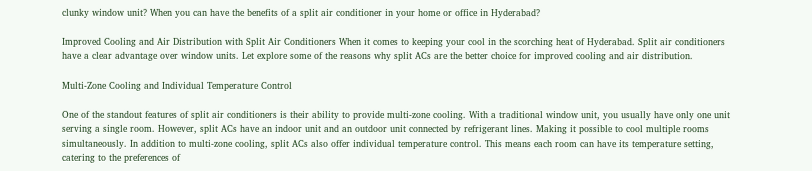clunky window unit? When you can have the benefits of a split air conditioner in your home or office in Hyderabad?

Improved Cooling and Air Distribution with Split Air Conditioners When it comes to keeping your cool in the scorching heat of Hyderabad. Split air conditioners have a clear advantage over window units. Let explore some of the reasons why split ACs are the better choice for improved cooling and air distribution.

Multi-Zone Cooling and Individual Temperature Control

One of the standout features of split air conditioners is their ability to provide multi-zone cooling. With a traditional window unit, you usually have only one unit serving a single room. However, split ACs have an indoor unit and an outdoor unit connected by refrigerant lines. Making it possible to cool multiple rooms simultaneously. In addition to multi-zone cooling, split ACs also offer individual temperature control. This means each room can have its temperature setting, catering to the preferences of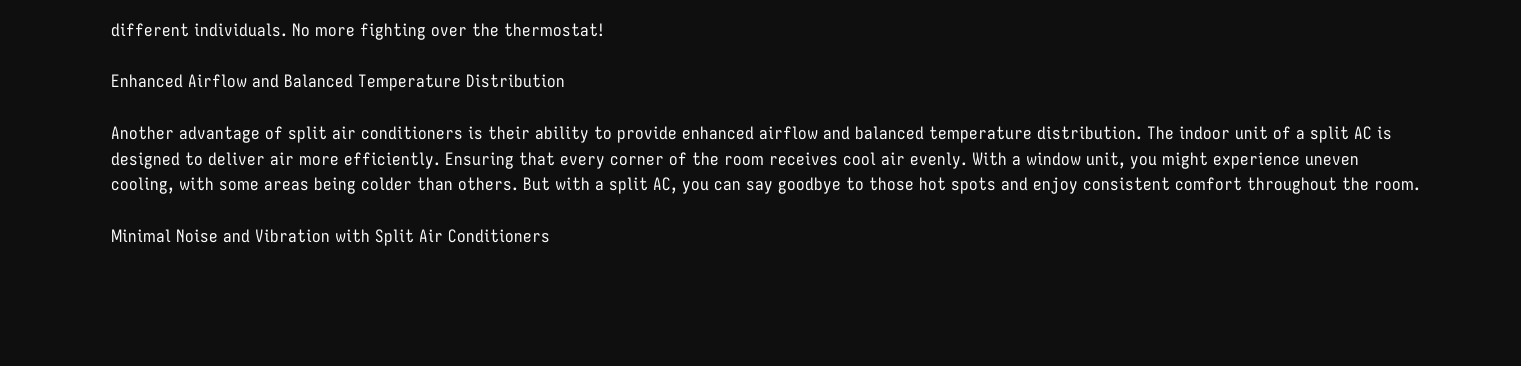different individuals. No more fighting over the thermostat!

Enhanced Airflow and Balanced Temperature Distribution

Another advantage of split air conditioners is their ability to provide enhanced airflow and balanced temperature distribution. The indoor unit of a split AC is designed to deliver air more efficiently. Ensuring that every corner of the room receives cool air evenly. With a window unit, you might experience uneven cooling, with some areas being colder than others. But with a split AC, you can say goodbye to those hot spots and enjoy consistent comfort throughout the room.

Minimal Noise and Vibration with Split Air Conditioners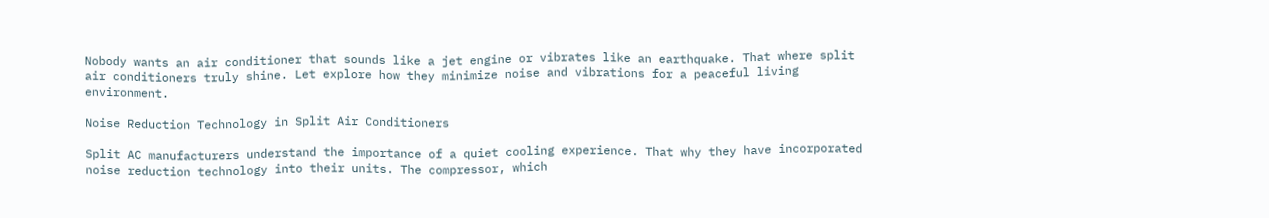Nobody wants an air conditioner that sounds like a jet engine or vibrates like an earthquake. That where split air conditioners truly shine. Let explore how they minimize noise and vibrations for a peaceful living environment.

Noise Reduction Technology in Split Air Conditioners

Split AC manufacturers understand the importance of a quiet cooling experience. That why they have incorporated noise reduction technology into their units. The compressor, which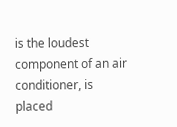is the loudest component of an air conditioner, is placed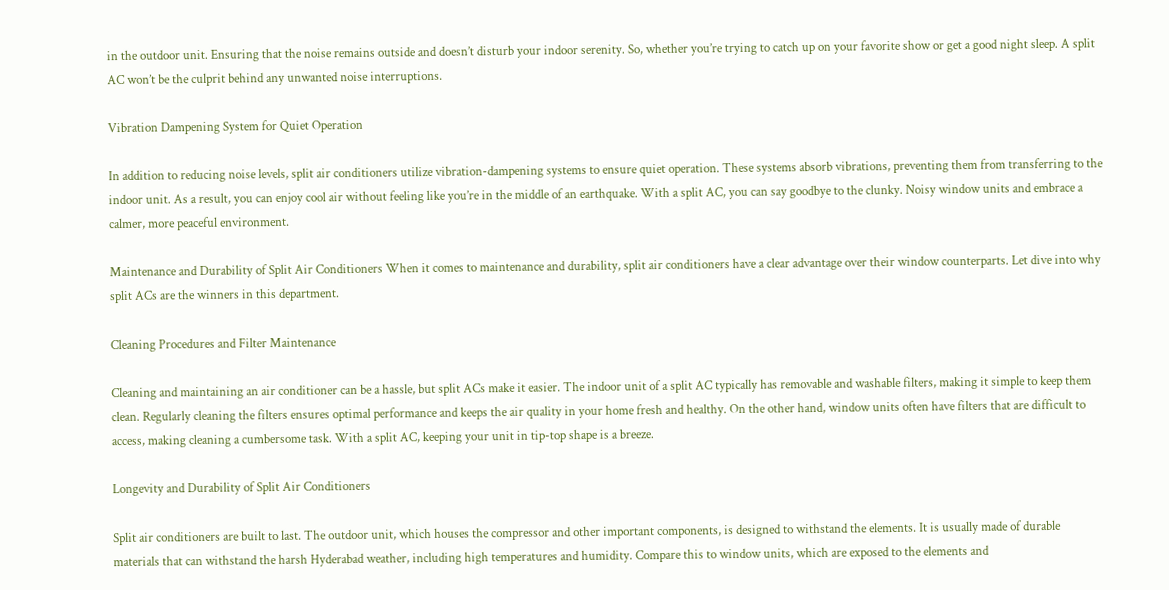in the outdoor unit. Ensuring that the noise remains outside and doesn’t disturb your indoor serenity. So, whether you’re trying to catch up on your favorite show or get a good night sleep. A split AC won’t be the culprit behind any unwanted noise interruptions.

Vibration Dampening System for Quiet Operation

In addition to reducing noise levels, split air conditioners utilize vibration-dampening systems to ensure quiet operation. These systems absorb vibrations, preventing them from transferring to the indoor unit. As a result, you can enjoy cool air without feeling like you’re in the middle of an earthquake. With a split AC, you can say goodbye to the clunky. Noisy window units and embrace a calmer, more peaceful environment.

Maintenance and Durability of Split Air Conditioners When it comes to maintenance and durability, split air conditioners have a clear advantage over their window counterparts. Let dive into why split ACs are the winners in this department.

Cleaning Procedures and Filter Maintenance

Cleaning and maintaining an air conditioner can be a hassle, but split ACs make it easier. The indoor unit of a split AC typically has removable and washable filters, making it simple to keep them clean. Regularly cleaning the filters ensures optimal performance and keeps the air quality in your home fresh and healthy. On the other hand, window units often have filters that are difficult to access, making cleaning a cumbersome task. With a split AC, keeping your unit in tip-top shape is a breeze.

Longevity and Durability of Split Air Conditioners

Split air conditioners are built to last. The outdoor unit, which houses the compressor and other important components, is designed to withstand the elements. It is usually made of durable materials that can withstand the harsh Hyderabad weather, including high temperatures and humidity. Compare this to window units, which are exposed to the elements and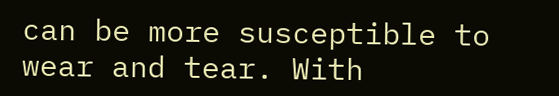can be more susceptible to wear and tear. With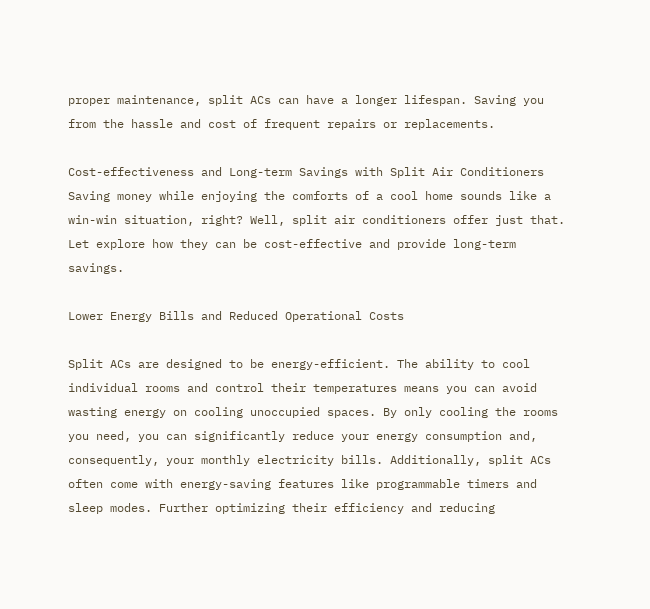proper maintenance, split ACs can have a longer lifespan. Saving you from the hassle and cost of frequent repairs or replacements.

Cost-effectiveness and Long-term Savings with Split Air Conditioners Saving money while enjoying the comforts of a cool home sounds like a win-win situation, right? Well, split air conditioners offer just that. Let explore how they can be cost-effective and provide long-term savings.

Lower Energy Bills and Reduced Operational Costs

Split ACs are designed to be energy-efficient. The ability to cool individual rooms and control their temperatures means you can avoid wasting energy on cooling unoccupied spaces. By only cooling the rooms you need, you can significantly reduce your energy consumption and, consequently, your monthly electricity bills. Additionally, split ACs often come with energy-saving features like programmable timers and sleep modes. Further optimizing their efficiency and reducing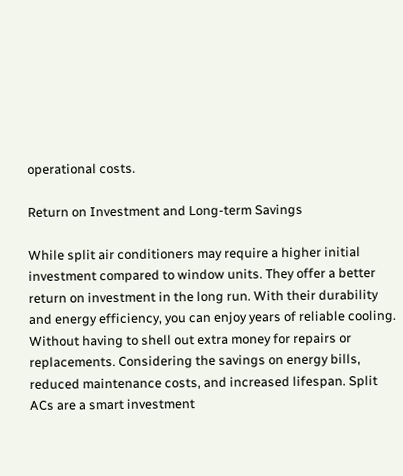operational costs.

Return on Investment and Long-term Savings

While split air conditioners may require a higher initial investment compared to window units. They offer a better return on investment in the long run. With their durability and energy efficiency, you can enjoy years of reliable cooling. Without having to shell out extra money for repairs or replacements. Considering the savings on energy bills, reduced maintenance costs, and increased lifespan. Split ACs are a smart investment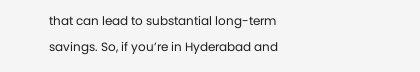that can lead to substantial long-term savings. So, if you’re in Hyderabad and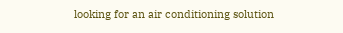looking for an air conditioning solution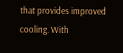that provides improved cooling. With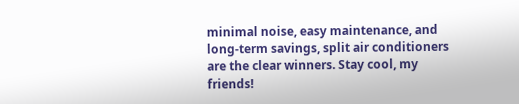minimal noise, easy maintenance, and long-term savings, split air conditioners are the clear winners. Stay cool, my friends!